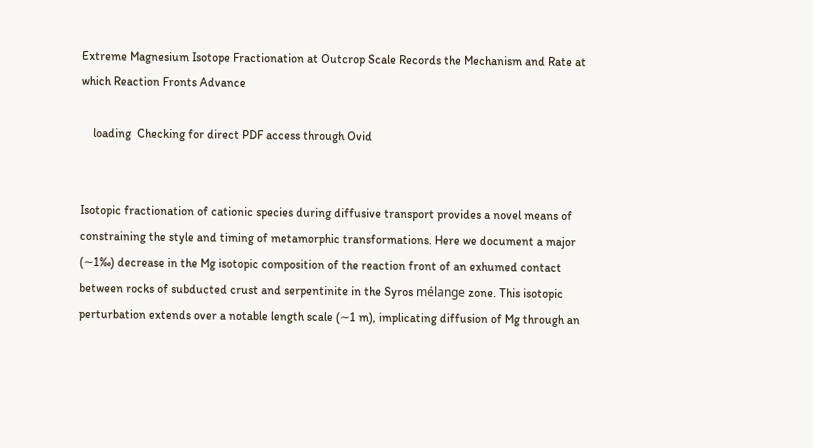Extreme Magnesium Isotope Fractionation at Outcrop Scale Records the Mechanism and Rate at which Reaction Fronts Advance

    loading  Checking for direct PDF access through Ovid


Isotopic fractionation of cationic species during diffusive transport provides a novel means of constraining the style and timing of metamorphic transformations. Here we document a major (∼1‰) decrease in the Mg isotopic composition of the reaction front of an exhumed contact between rocks of subducted crust and serpentinite in the Syros mélange zone. This isotopic perturbation extends over a notable length scale (∼1 m), implicating diffusion of Mg through an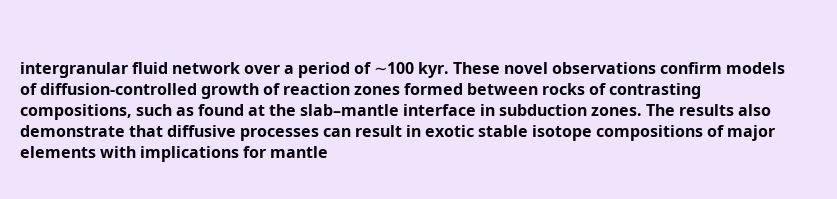intergranular fluid network over a period of ∼100 kyr. These novel observations confirm models of diffusion-controlled growth of reaction zones formed between rocks of contrasting compositions, such as found at the slab–mantle interface in subduction zones. The results also demonstrate that diffusive processes can result in exotic stable isotope compositions of major elements with implications for mantle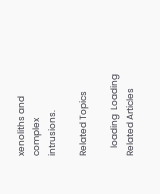xenoliths and complex intrusions.

Related Topics

    loading  Loading Related Articles